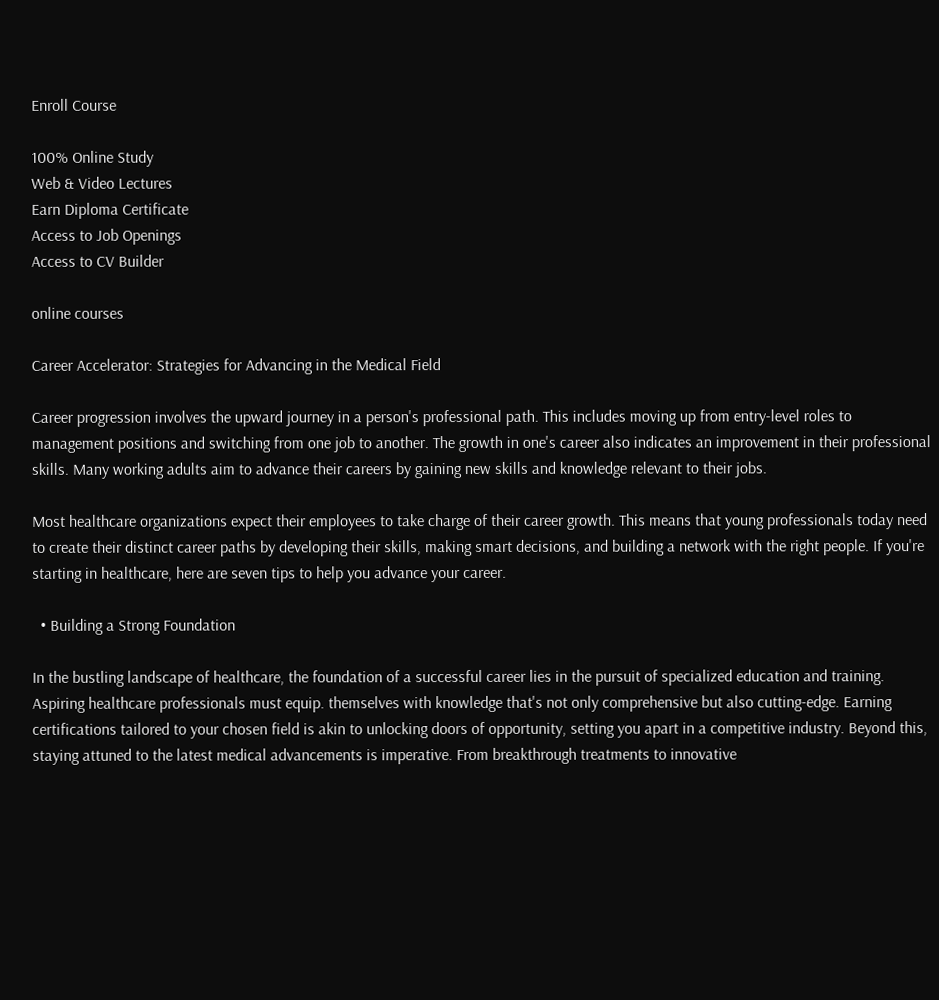Enroll Course

100% Online Study
Web & Video Lectures
Earn Diploma Certificate
Access to Job Openings
Access to CV Builder

online courses

Career Accelerator: Strategies for Advancing in the Medical Field

Career progression involves the upward journey in a person's professional path. This includes moving up from entry-level roles to management positions and switching from one job to another. The growth in one's career also indicates an improvement in their professional skills. Many working adults aim to advance their careers by gaining new skills and knowledge relevant to their jobs.

Most healthcare organizations expect their employees to take charge of their career growth. This means that young professionals today need to create their distinct career paths by developing their skills, making smart decisions, and building a network with the right people. If you're starting in healthcare, here are seven tips to help you advance your career.

  • Building a Strong Foundation

In the bustling landscape of healthcare, the foundation of a successful career lies in the pursuit of specialized education and training. Aspiring healthcare professionals must equip. themselves with knowledge that's not only comprehensive but also cutting-edge. Earning certifications tailored to your chosen field is akin to unlocking doors of opportunity, setting you apart in a competitive industry. Beyond this, staying attuned to the latest medical advancements is imperative. From breakthrough treatments to innovative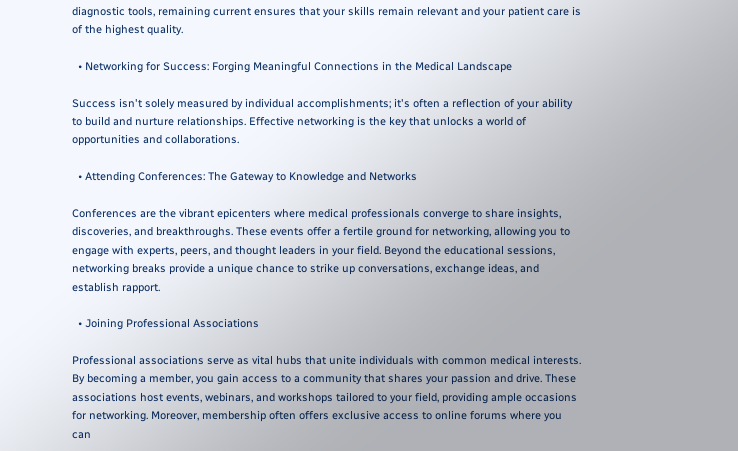diagnostic tools, remaining current ensures that your skills remain relevant and your patient care is of the highest quality.

  • Networking for Success: Forging Meaningful Connections in the Medical Landscape

Success isn't solely measured by individual accomplishments; it's often a reflection of your ability to build and nurture relationships. Effective networking is the key that unlocks a world of opportunities and collaborations.

  • Attending Conferences: The Gateway to Knowledge and Networks

Conferences are the vibrant epicenters where medical professionals converge to share insights, discoveries, and breakthroughs. These events offer a fertile ground for networking, allowing you to engage with experts, peers, and thought leaders in your field. Beyond the educational sessions, networking breaks provide a unique chance to strike up conversations, exchange ideas, and establish rapport.

  • Joining Professional Associations

Professional associations serve as vital hubs that unite individuals with common medical interests. By becoming a member, you gain access to a community that shares your passion and drive. These associations host events, webinars, and workshops tailored to your field, providing ample occasions for networking. Moreover, membership often offers exclusive access to online forums where you can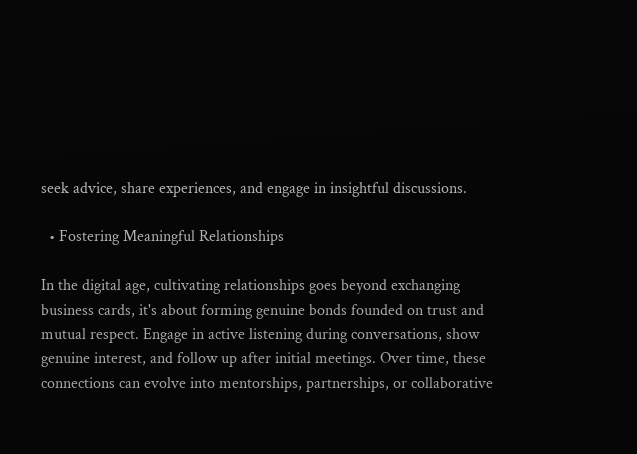seek advice, share experiences, and engage in insightful discussions.

  • Fostering Meaningful Relationships

In the digital age, cultivating relationships goes beyond exchanging business cards, it's about forming genuine bonds founded on trust and mutual respect. Engage in active listening during conversations, show genuine interest, and follow up after initial meetings. Over time, these connections can evolve into mentorships, partnerships, or collaborative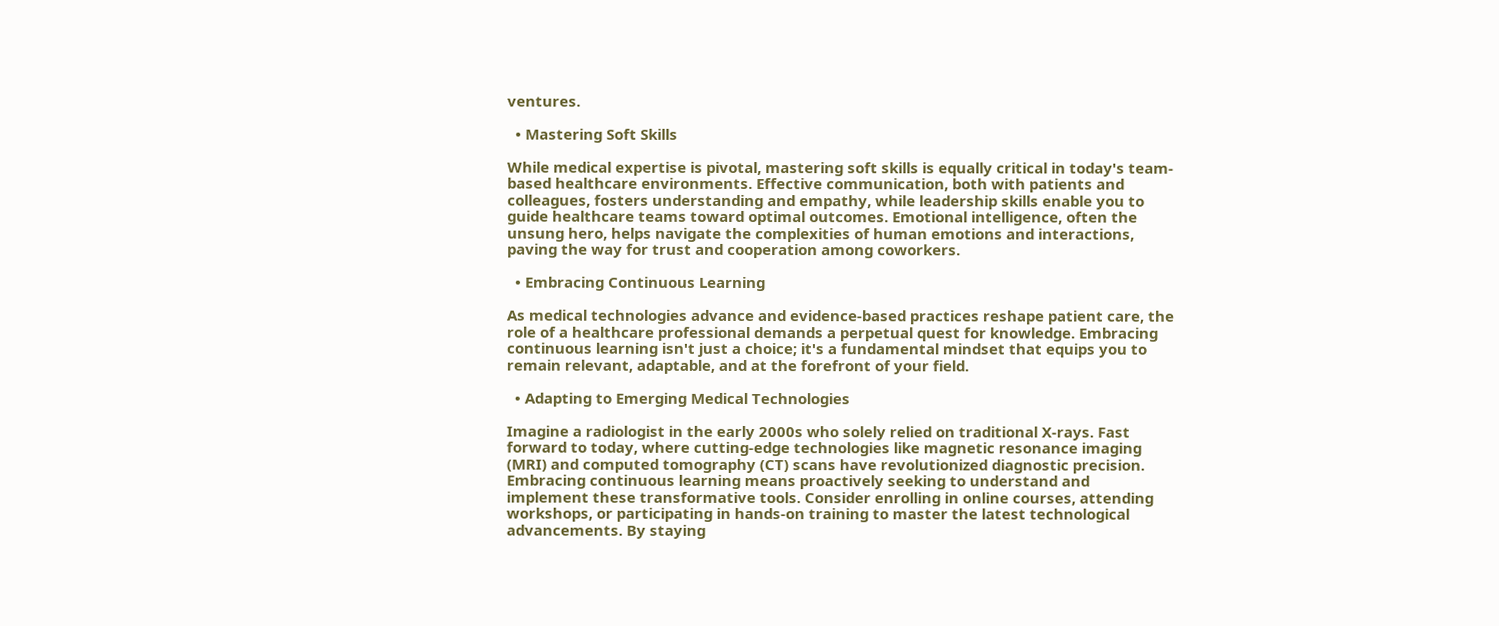ventures.

  • Mastering Soft Skills

While medical expertise is pivotal, mastering soft skills is equally critical in today's team-based healthcare environments. Effective communication, both with patients and colleagues, fosters understanding and empathy, while leadership skills enable you to guide healthcare teams toward optimal outcomes. Emotional intelligence, often the unsung hero, helps navigate the complexities of human emotions and interactions, paving the way for trust and cooperation among coworkers.

  • Embracing Continuous Learning

As medical technologies advance and evidence-based practices reshape patient care, the role of a healthcare professional demands a perpetual quest for knowledge. Embracing continuous learning isn't just a choice; it's a fundamental mindset that equips you to remain relevant, adaptable, and at the forefront of your field.

  • Adapting to Emerging Medical Technologies

Imagine a radiologist in the early 2000s who solely relied on traditional X-rays. Fast forward to today, where cutting-edge technologies like magnetic resonance imaging (MRI) and computed tomography (CT) scans have revolutionized diagnostic precision. Embracing continuous learning means proactively seeking to understand and implement these transformative tools. Consider enrolling in online courses, attending workshops, or participating in hands-on training to master the latest technological advancements. By staying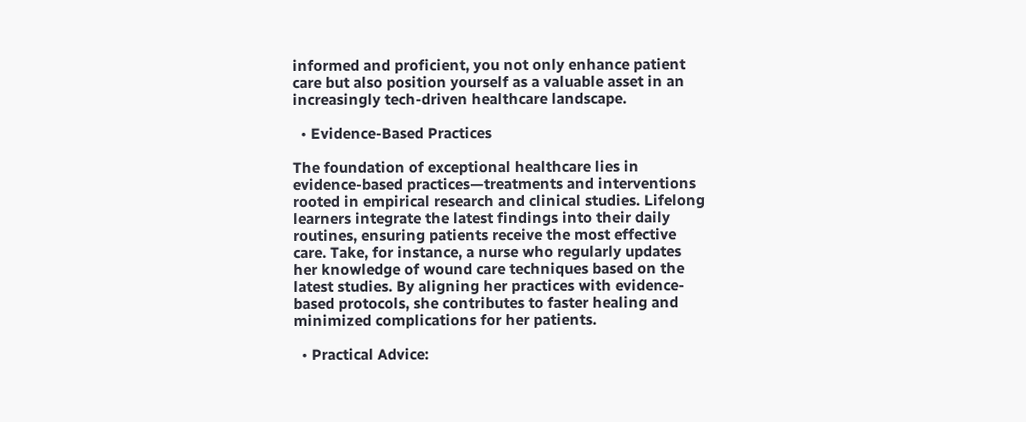informed and proficient, you not only enhance patient care but also position yourself as a valuable asset in an increasingly tech-driven healthcare landscape.

  • Evidence-Based Practices

The foundation of exceptional healthcare lies in evidence-based practices—treatments and interventions rooted in empirical research and clinical studies. Lifelong learners integrate the latest findings into their daily routines, ensuring patients receive the most effective care. Take, for instance, a nurse who regularly updates her knowledge of wound care techniques based on the latest studies. By aligning her practices with evidence-based protocols, she contributes to faster healing and minimized complications for her patients.

  • Practical Advice: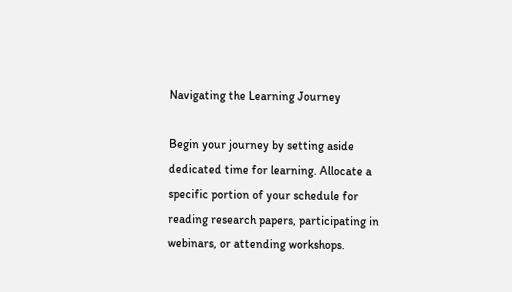Navigating the Learning Journey

Begin your journey by setting aside dedicated time for learning. Allocate a specific portion of your schedule for reading research papers, participating in webinars, or attending workshops.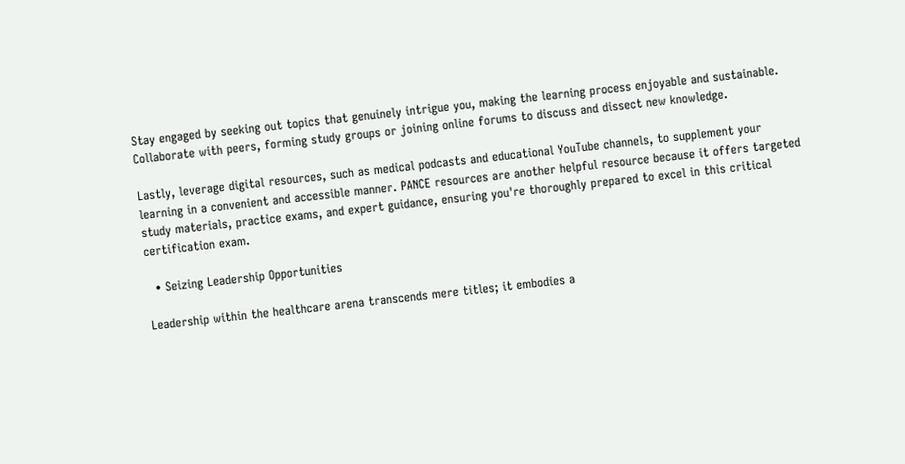Stay engaged by seeking out topics that genuinely intrigue you, making the learning process enjoyable and sustainable. Collaborate with peers, forming study groups or joining online forums to discuss and dissect new knowledge.

Lastly, leverage digital resources, such as medical podcasts and educational YouTube channels, to supplement your learning in a convenient and accessible manner. PANCE resources are another helpful resource because it offers targeted study materials, practice exams, and expert guidance, ensuring you're thoroughly prepared to excel in this critical certification exam.

  • Seizing Leadership Opportunities

Leadership within the healthcare arena transcends mere titles; it embodies a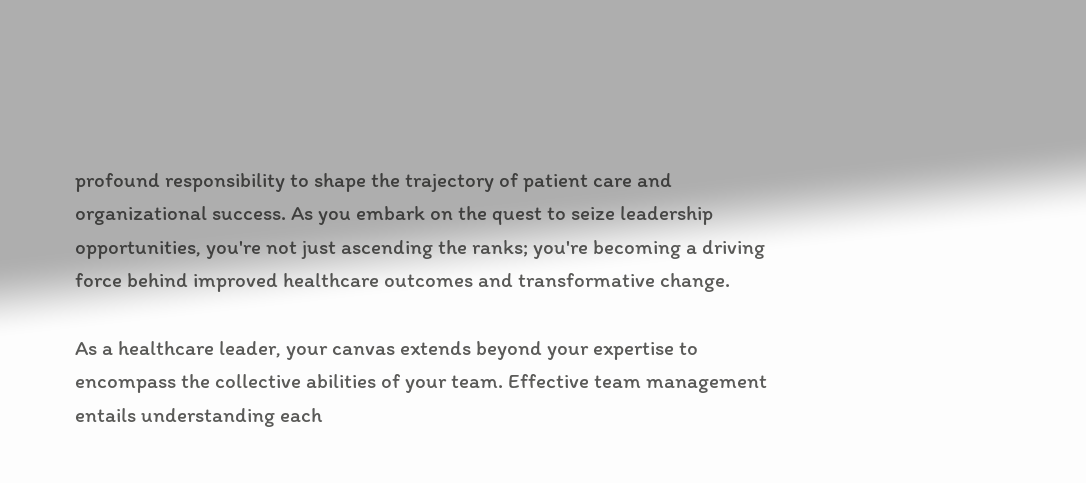profound responsibility to shape the trajectory of patient care and organizational success. As you embark on the quest to seize leadership opportunities, you're not just ascending the ranks; you're becoming a driving force behind improved healthcare outcomes and transformative change.

As a healthcare leader, your canvas extends beyond your expertise to encompass the collective abilities of your team. Effective team management entails understanding each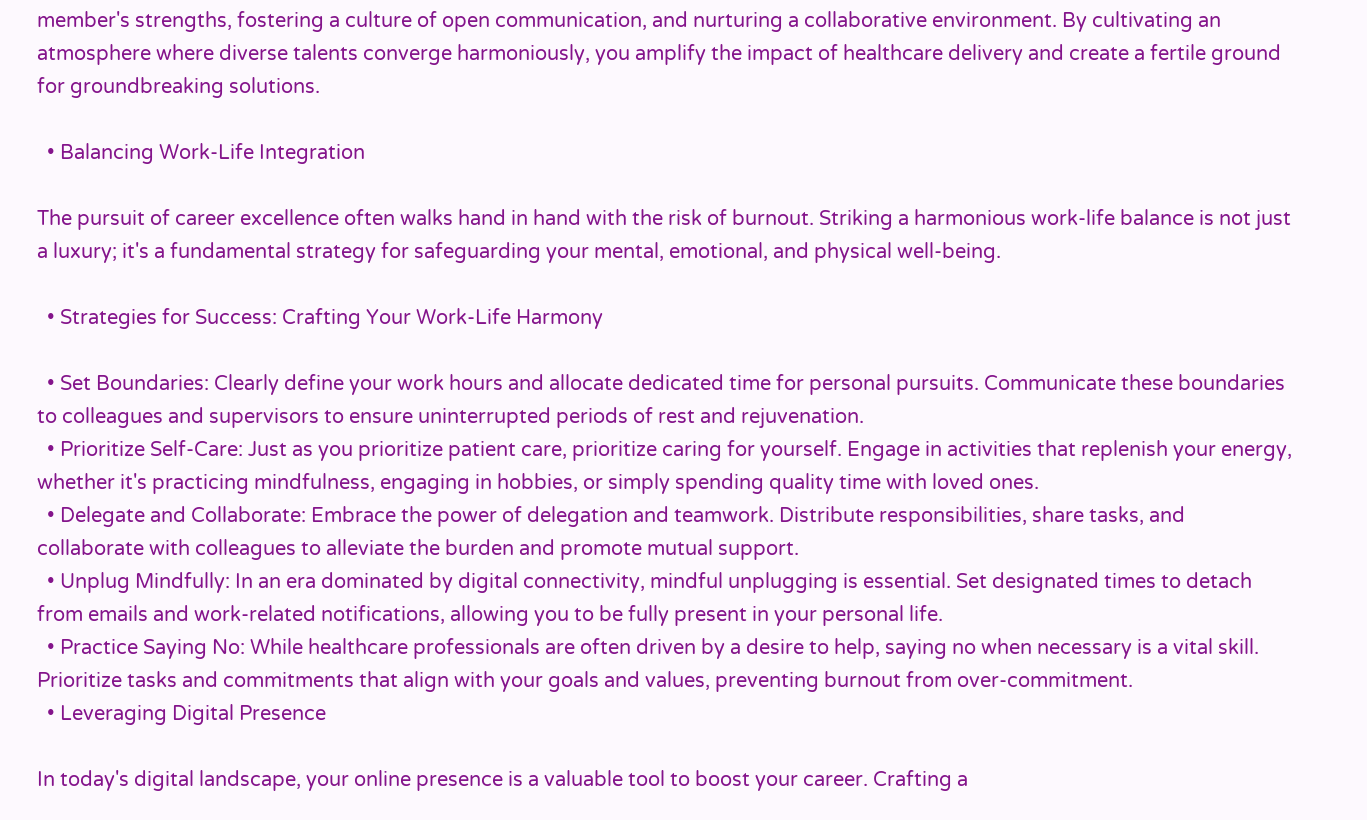member's strengths, fostering a culture of open communication, and nurturing a collaborative environment. By cultivating an atmosphere where diverse talents converge harmoniously, you amplify the impact of healthcare delivery and create a fertile ground for groundbreaking solutions.

  • Balancing Work-Life Integration

The pursuit of career excellence often walks hand in hand with the risk of burnout. Striking a harmonious work-life balance is not just a luxury; it's a fundamental strategy for safeguarding your mental, emotional, and physical well-being.

  • Strategies for Success: Crafting Your Work-Life Harmony

  • Set Boundaries: Clearly define your work hours and allocate dedicated time for personal pursuits. Communicate these boundaries to colleagues and supervisors to ensure uninterrupted periods of rest and rejuvenation.
  • Prioritize Self-Care: Just as you prioritize patient care, prioritize caring for yourself. Engage in activities that replenish your energy, whether it's practicing mindfulness, engaging in hobbies, or simply spending quality time with loved ones.
  • Delegate and Collaborate: Embrace the power of delegation and teamwork. Distribute responsibilities, share tasks, and collaborate with colleagues to alleviate the burden and promote mutual support.
  • Unplug Mindfully: In an era dominated by digital connectivity, mindful unplugging is essential. Set designated times to detach from emails and work-related notifications, allowing you to be fully present in your personal life.
  • Practice Saying No: While healthcare professionals are often driven by a desire to help, saying no when necessary is a vital skill. Prioritize tasks and commitments that align with your goals and values, preventing burnout from over-commitment.
  • Leveraging Digital Presence

In today's digital landscape, your online presence is a valuable tool to boost your career. Crafting a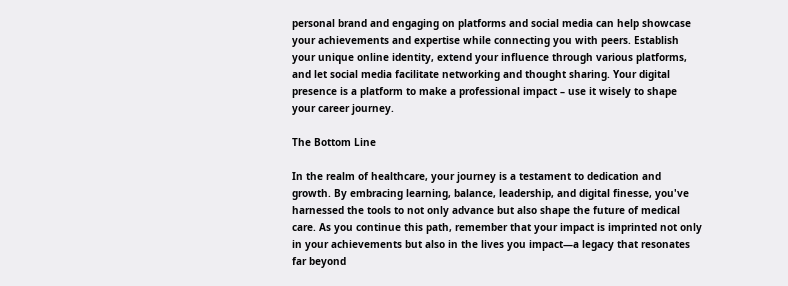personal brand and engaging on platforms and social media can help showcase your achievements and expertise while connecting you with peers. Establish your unique online identity, extend your influence through various platforms, and let social media facilitate networking and thought sharing. Your digital presence is a platform to make a professional impact – use it wisely to shape your career journey.

The Bottom Line

In the realm of healthcare, your journey is a testament to dedication and growth. By embracing learning, balance, leadership, and digital finesse, you've harnessed the tools to not only advance but also shape the future of medical care. As you continue this path, remember that your impact is imprinted not only in your achievements but also in the lives you impact—a legacy that resonates far beyond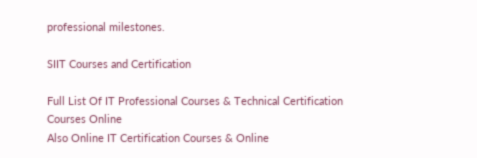professional milestones.

SIIT Courses and Certification

Full List Of IT Professional Courses & Technical Certification Courses Online
Also Online IT Certification Courses & Online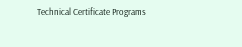Technical Certificate Programs